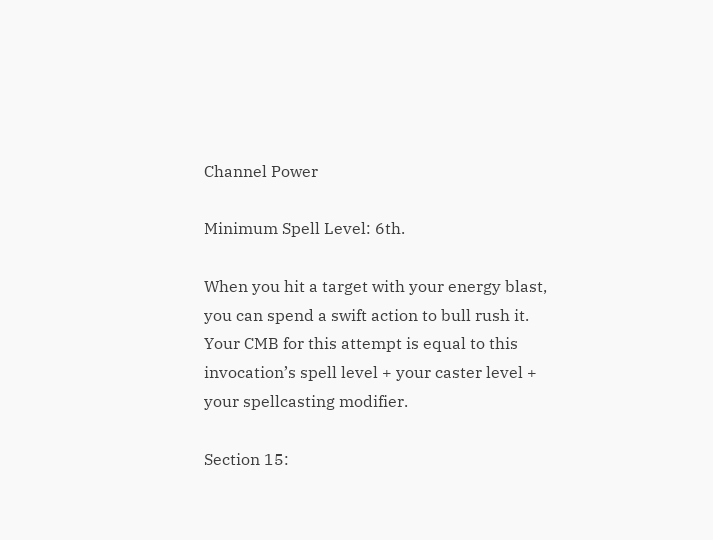Channel Power

Minimum Spell Level: 6th.

When you hit a target with your energy blast, you can spend a swift action to bull rush it. Your CMB for this attempt is equal to this invocation’s spell level + your caster level + your spellcasting modifier.

Section 15: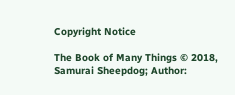Copyright Notice

The Book of Many Things © 2018, Samurai Sheepdog; Author: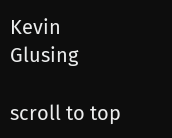Kevin Glusing

scroll to top